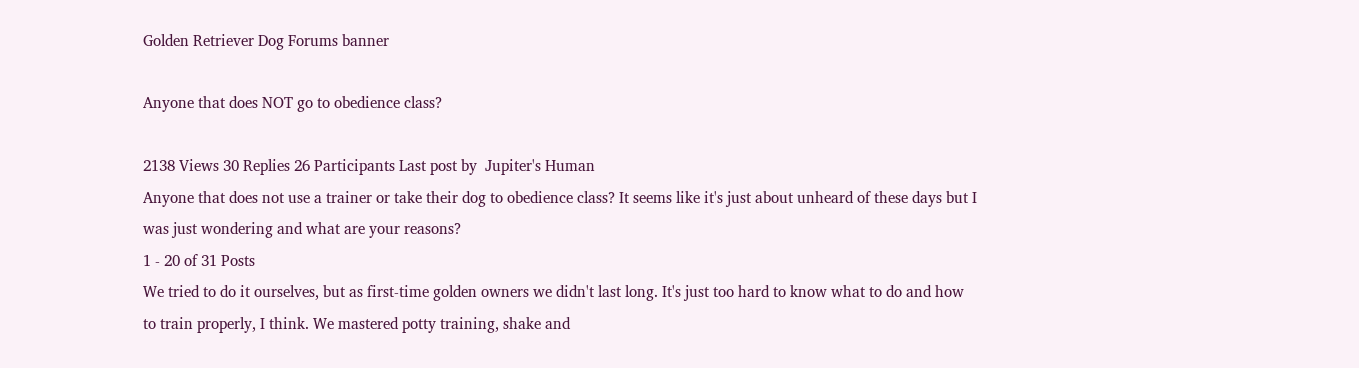Golden Retriever Dog Forums banner

Anyone that does NOT go to obedience class?

2138 Views 30 Replies 26 Participants Last post by  Jupiter's Human
Anyone that does not use a trainer or take their dog to obedience class? It seems like it's just about unheard of these days but I was just wondering and what are your reasons?
1 - 20 of 31 Posts
We tried to do it ourselves, but as first-time golden owners we didn't last long. It's just too hard to know what to do and how to train properly, I think. We mastered potty training, shake and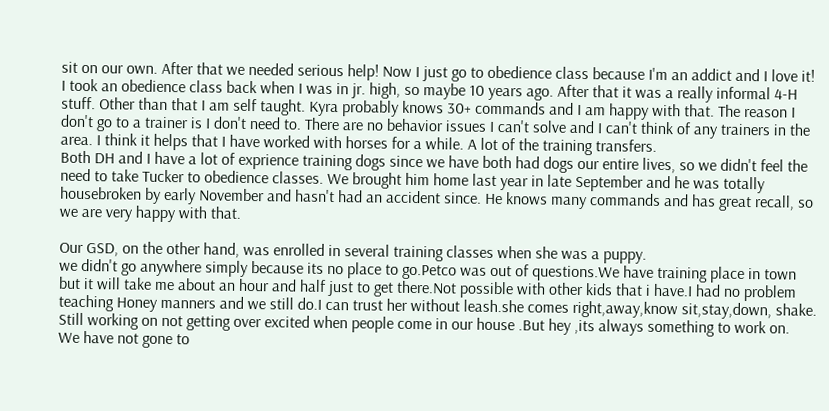sit on our own. After that we needed serious help! Now I just go to obedience class because I'm an addict and I love it!
I took an obedience class back when I was in jr. high, so maybe 10 years ago. After that it was a really informal 4-H stuff. Other than that I am self taught. Kyra probably knows 30+ commands and I am happy with that. The reason I don't go to a trainer is I don't need to. There are no behavior issues I can't solve and I can't think of any trainers in the area. I think it helps that I have worked with horses for a while. A lot of the training transfers.
Both DH and I have a lot of exprience training dogs since we have both had dogs our entire lives, so we didn't feel the need to take Tucker to obedience classes. We brought him home last year in late September and he was totally housebroken by early November and hasn't had an accident since. He knows many commands and has great recall, so we are very happy with that.

Our GSD, on the other hand, was enrolled in several training classes when she was a puppy.
we didn't go anywhere simply because its no place to go.Petco was out of questions.We have training place in town but it will take me about an hour and half just to get there.Not possible with other kids that i have.I had no problem teaching Honey manners and we still do.I can trust her without leash.she comes right,away,know sit,stay,down, shake. Still working on not getting over excited when people come in our house .But hey ,its always something to work on.
We have not gone to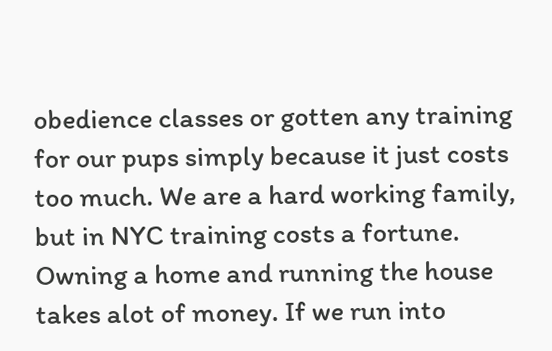obedience classes or gotten any training for our pups simply because it just costs too much. We are a hard working family, but in NYC training costs a fortune. Owning a home and running the house takes alot of money. If we run into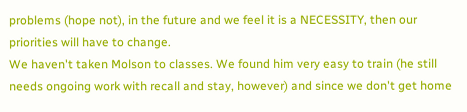problems (hope not), in the future and we feel it is a NECESSITY, then our priorities will have to change.
We haven't taken Molson to classes. We found him very easy to train (he still needs ongoing work with recall and stay, however) and since we don't get home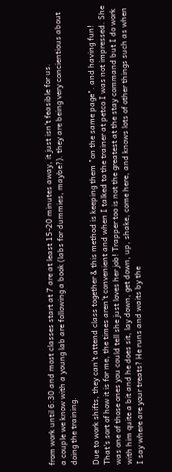from work until 6:30 and most classes start at 7 are at least 15-20 minutes away, it just isn't feasible for us.
a couple we know with a young lab are following a book (labs for dummies, maybe?). they are being very concientious about doing the training.

Due to work shifts, they can't attend class together & this method is keeping them "on the same page". and having fun!
That's sort of how it is for me, the times aren't convenient and when I talked to the trainer at petco I was not impressed. She was one of those ones you could tell she just loves her job! Trapper too is not the greatest at the stay command but I do work with him quite a bit and he does sit, lay down, get down, up, shake, come here, and knows lots of other things such as when I say where are your treats? He runs and waits by the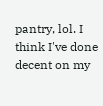pantry, lol. I think I've done decent on my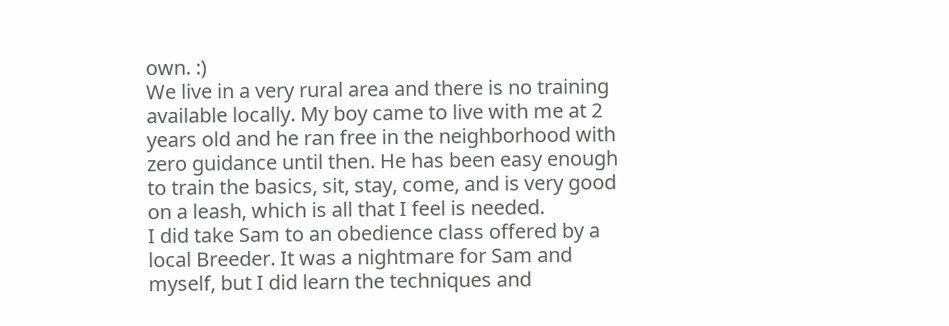own. :)
We live in a very rural area and there is no training available locally. My boy came to live with me at 2 years old and he ran free in the neighborhood with zero guidance until then. He has been easy enough to train the basics, sit, stay, come, and is very good on a leash, which is all that I feel is needed.
I did take Sam to an obedience class offered by a local Breeder. It was a nightmare for Sam and myself, but I did learn the techniques and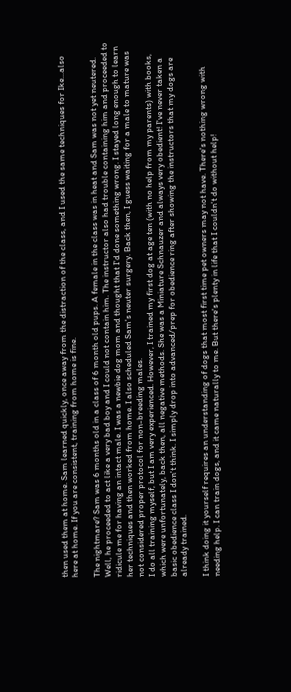then used them at home. Sam learned quickly, once away from the distraction of the class, and I used the same techniques for Ike...also here at home. If you are consistent, training from home is fine.

The nightmare? Sam was 6 months old in a class of 6 month old pups. A female in the class was in heat and Sam was not yet neutered. Well, he proceeded to act like a very bad boy and I could not contain him. The instructor also had trouble containing him and proceeded to ridicule me for having an intact male. I was a newbie dog mom and thought that I'd done something wrong. I stayed long enough to learn her techniques and then worked from home. I also scheduled Sam's neuter surgery. Back then, I guess waiting for a male to mature was not considered proper protocol for non-breeding males.
I do all training myself, but I am very experienced. However, I trained my first dog at age ten (with no help from my parents) with books, which were unfortunately, back then, all negative methods. She was a Miniature Schnauzer and always very obedient! I've never taken a basic obedience class I don't think. I simply drop into advanced/prep for obedience ring after showing the instructors that my dogs are already trained.

I think doing it yourself requires an understanding of dogs that most first time pet owners may not have. There's nothing wrong with needing help. I can train dogs, and it came naturally to me. But there's plenty in life that I couldn't do without help!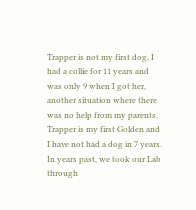Trapper is not my first dog, I had a collie for 11 years and was only 9 when I got her, another situation where there was no help from my parents. Trapper is my first Golden and I have not had a dog in 7 years.
In years past, we took our Lab through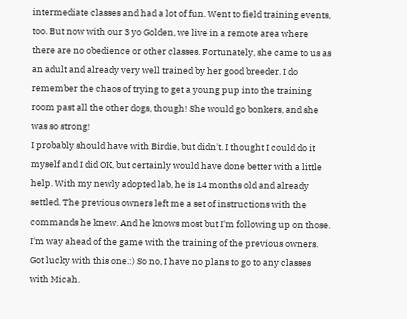intermediate classes and had a lot of fun. Went to field training events, too. But now with our 3 yo Golden, we live in a remote area where there are no obedience or other classes. Fortunately, she came to us as an adult and already very well trained by her good breeder. I do remember the chaos of trying to get a young pup into the training room past all the other dogs, though! She would go bonkers, and she was so strong!
I probably should have with Birdie, but didn't. I thought I could do it myself and I did OK, but certainly would have done better with a little help. With my newly adopted lab, he is 14 months old and already settled. The previous owners left me a set of instructions with the commands he knew. And he knows most but I'm following up on those. I'm way ahead of the game with the training of the previous owners. Got lucky with this one.:) So no, I have no plans to go to any classes with Micah.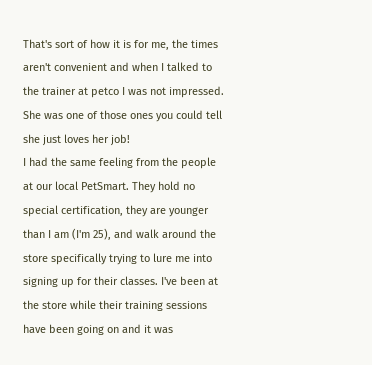That's sort of how it is for me, the times aren't convenient and when I talked to the trainer at petco I was not impressed. She was one of those ones you could tell she just loves her job!
I had the same feeling from the people at our local PetSmart. They hold no special certification, they are younger than I am (I'm 25), and walk around the store specifically trying to lure me into signing up for their classes. I've been at the store while their training sessions have been going on and it was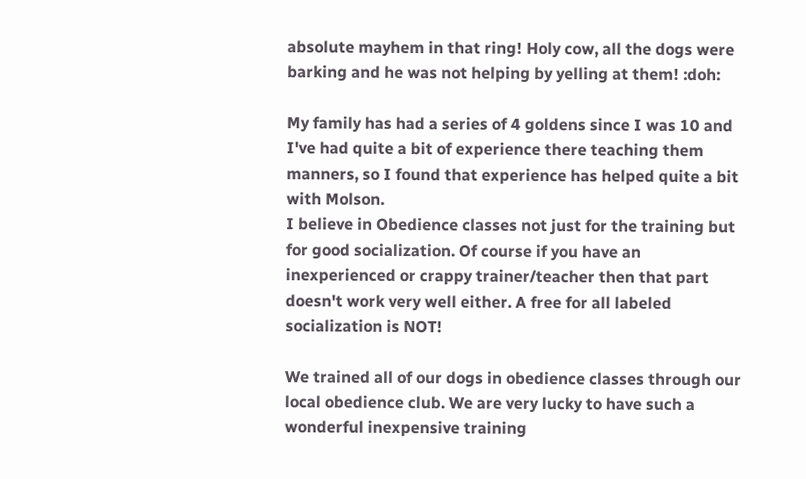absolute mayhem in that ring! Holy cow, all the dogs were barking and he was not helping by yelling at them! :doh:

My family has had a series of 4 goldens since I was 10 and I've had quite a bit of experience there teaching them manners, so I found that experience has helped quite a bit with Molson.
I believe in Obedience classes not just for the training but for good socialization. Of course if you have an inexperienced or crappy trainer/teacher then that part doesn't work very well either. A free for all labeled socialization is NOT!

We trained all of our dogs in obedience classes through our local obedience club. We are very lucky to have such a wonderful inexpensive training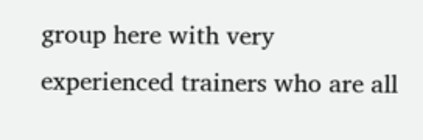group here with very experienced trainers who are all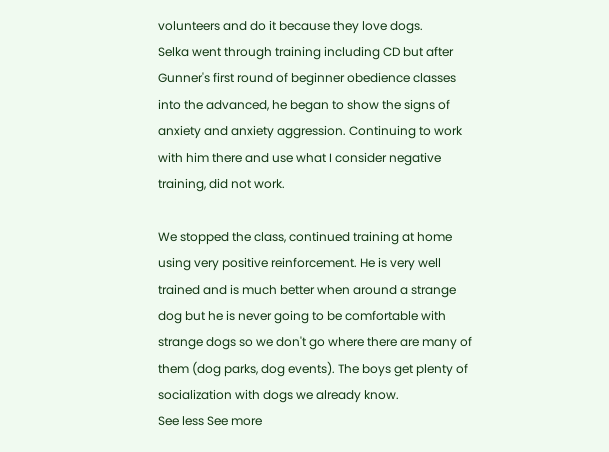volunteers and do it because they love dogs.
Selka went through training including CD but after Gunner's first round of beginner obedience classes into the advanced, he began to show the signs of anxiety and anxiety aggression. Continuing to work with him there and use what I consider negative training, did not work.

We stopped the class, continued training at home using very positive reinforcement. He is very well trained and is much better when around a strange dog but he is never going to be comfortable with strange dogs so we don't go where there are many of them (dog parks, dog events). The boys get plenty of socialization with dogs we already know.
See less See more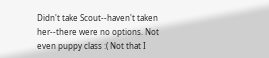Didn't take Scout--haven't taken her--there were no options. Not even puppy class :( Not that I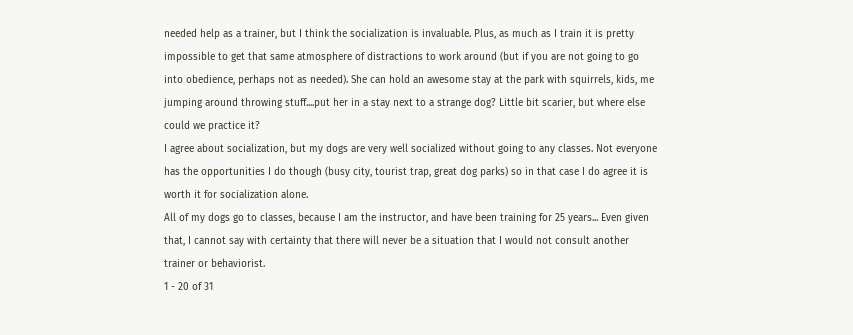needed help as a trainer, but I think the socialization is invaluable. Plus, as much as I train it is pretty impossible to get that same atmosphere of distractions to work around (but if you are not going to go into obedience, perhaps not as needed). She can hold an awesome stay at the park with squirrels, kids, me jumping around throwing stuff....put her in a stay next to a strange dog? Little bit scarier, but where else could we practice it?
I agree about socialization, but my dogs are very well socialized without going to any classes. Not everyone has the opportunities I do though (busy city, tourist trap, great dog parks) so in that case I do agree it is worth it for socialization alone.
All of my dogs go to classes, because I am the instructor, and have been training for 25 years... Even given that, I cannot say with certainty that there will never be a situation that I would not consult another trainer or behaviorist.
1 - 20 of 31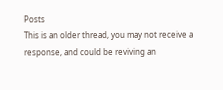Posts
This is an older thread, you may not receive a response, and could be reviving an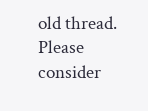old thread. Please consider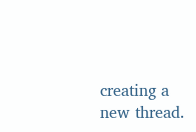creating a new thread.